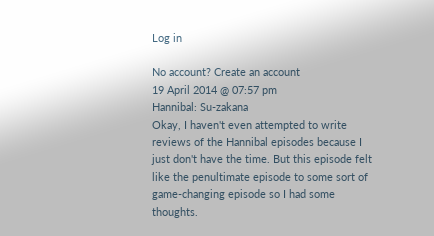Log in

No account? Create an account
19 April 2014 @ 07:57 pm
Hannibal: Su-zakana
Okay, I haven't even attempted to write reviews of the Hannibal episodes because I just don't have the time. But this episode felt like the penultimate episode to some sort of game-changing episode so I had some thoughts.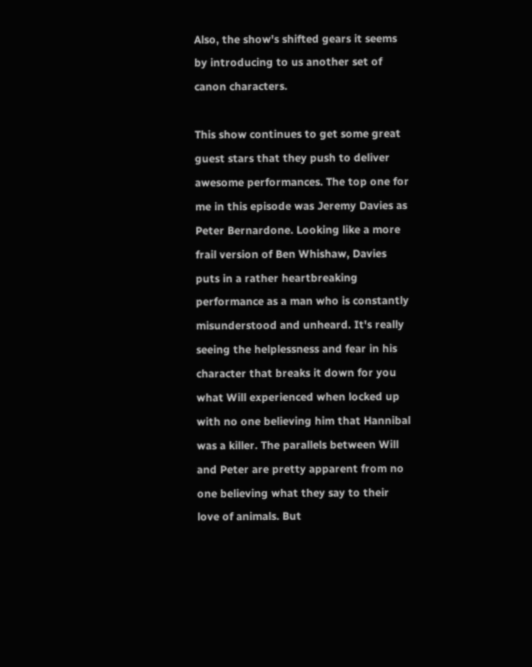Also, the show's shifted gears it seems by introducing to us another set of canon characters.

This show continues to get some great guest stars that they push to deliver awesome performances. The top one for me in this episode was Jeremy Davies as Peter Bernardone. Looking like a more frail version of Ben Whishaw, Davies puts in a rather heartbreaking performance as a man who is constantly misunderstood and unheard. It's really seeing the helplessness and fear in his character that breaks it down for you what Will experienced when locked up with no one believing him that Hannibal was a killer. The parallels between Will and Peter are pretty apparent from no one believing what they say to their love of animals. But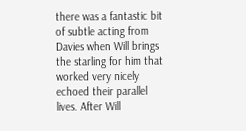there was a fantastic bit of subtle acting from Davies when Will brings the starling for him that worked very nicely echoed their parallel lives. After Will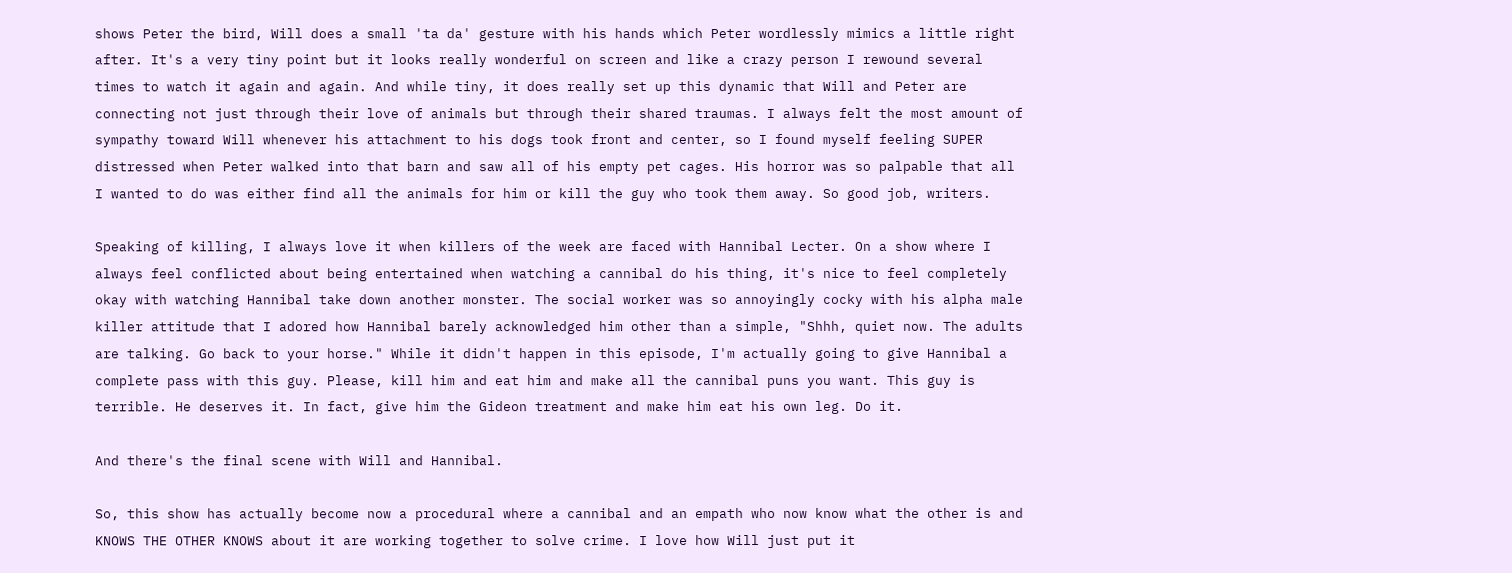shows Peter the bird, Will does a small 'ta da' gesture with his hands which Peter wordlessly mimics a little right after. It's a very tiny point but it looks really wonderful on screen and like a crazy person I rewound several times to watch it again and again. And while tiny, it does really set up this dynamic that Will and Peter are connecting not just through their love of animals but through their shared traumas. I always felt the most amount of sympathy toward Will whenever his attachment to his dogs took front and center, so I found myself feeling SUPER distressed when Peter walked into that barn and saw all of his empty pet cages. His horror was so palpable that all I wanted to do was either find all the animals for him or kill the guy who took them away. So good job, writers.

Speaking of killing, I always love it when killers of the week are faced with Hannibal Lecter. On a show where I always feel conflicted about being entertained when watching a cannibal do his thing, it's nice to feel completely okay with watching Hannibal take down another monster. The social worker was so annoyingly cocky with his alpha male killer attitude that I adored how Hannibal barely acknowledged him other than a simple, "Shhh, quiet now. The adults are talking. Go back to your horse." While it didn't happen in this episode, I'm actually going to give Hannibal a complete pass with this guy. Please, kill him and eat him and make all the cannibal puns you want. This guy is terrible. He deserves it. In fact, give him the Gideon treatment and make him eat his own leg. Do it.

And there's the final scene with Will and Hannibal.

So, this show has actually become now a procedural where a cannibal and an empath who now know what the other is and KNOWS THE OTHER KNOWS about it are working together to solve crime. I love how Will just put it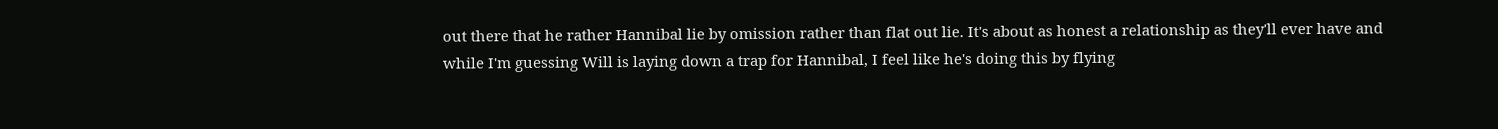out there that he rather Hannibal lie by omission rather than flat out lie. It's about as honest a relationship as they'll ever have and while I'm guessing Will is laying down a trap for Hannibal, I feel like he's doing this by flying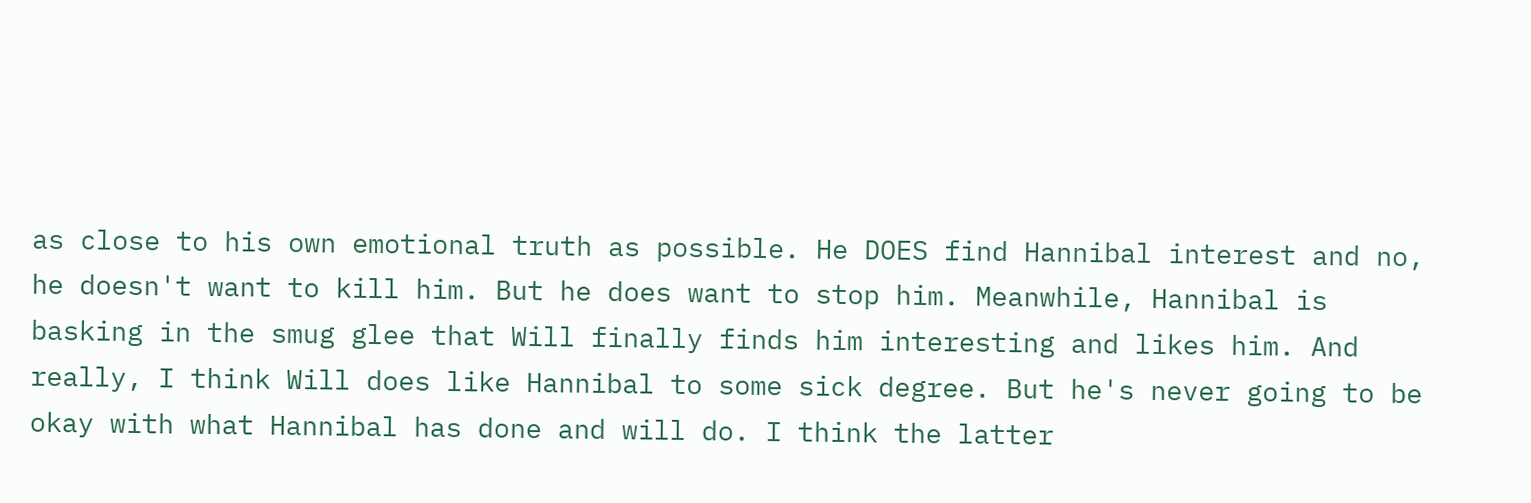as close to his own emotional truth as possible. He DOES find Hannibal interest and no, he doesn't want to kill him. But he does want to stop him. Meanwhile, Hannibal is basking in the smug glee that Will finally finds him interesting and likes him. And really, I think Will does like Hannibal to some sick degree. But he's never going to be okay with what Hannibal has done and will do. I think the latter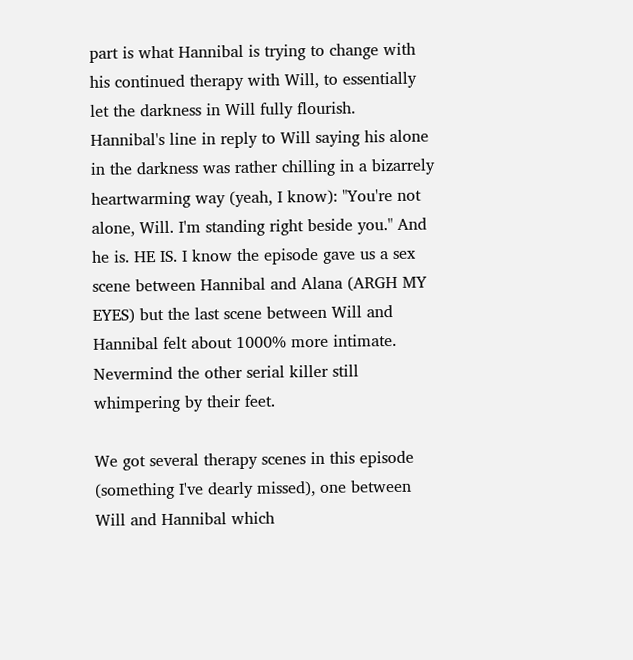part is what Hannibal is trying to change with his continued therapy with Will, to essentially let the darkness in Will fully flourish. Hannibal's line in reply to Will saying his alone in the darkness was rather chilling in a bizarrely heartwarming way (yeah, I know): "You're not alone, Will. I'm standing right beside you." And he is. HE IS. I know the episode gave us a sex scene between Hannibal and Alana (ARGH MY EYES) but the last scene between Will and Hannibal felt about 1000% more intimate. Nevermind the other serial killer still whimpering by their feet.

We got several therapy scenes in this episode (something I've dearly missed), one between Will and Hannibal which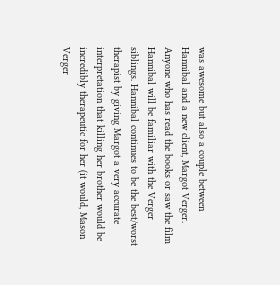was awesome but also a couple between Hannibal and a new client, Margot Verger. Anyone who has read the books or saw the film Hannibal will be familiar with the Verger siblings. Hannibal continues to be the best/worst therapist by giving Margot a very accurate interpretation that killing her brother would be incredibly therapeutic for her (it would, Mason Verger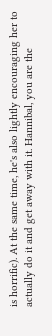is horrific). At the same time, he's also lightly encouraging her to actually do it and get away with it. Hannibal, you are the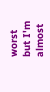worst but I'm almost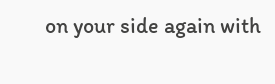on your side again with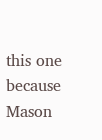this one because Mason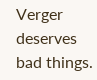Verger deserves bad things.